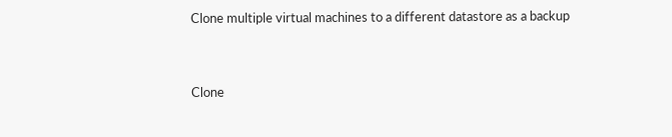Clone multiple virtual machines to a different datastore as a backup


Clone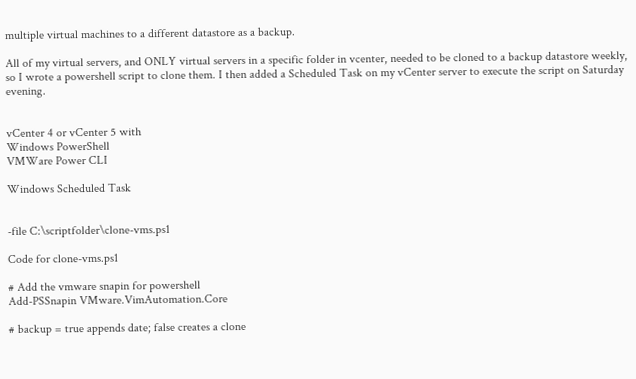multiple virtual machines to a different datastore as a backup.

All of my virtual servers, and ONLY virtual servers in a specific folder in vcenter, needed to be cloned to a backup datastore weekly, so I wrote a powershell script to clone them. I then added a Scheduled Task on my vCenter server to execute the script on Saturday evening.


vCenter 4 or vCenter 5 with
Windows PowerShell
VMWare Power CLI

Windows Scheduled Task


-file C:\scriptfolder\clone-vms.ps1

Code for clone-vms.ps1

# Add the vmware snapin for powershell
Add-PSSnapin VMware.VimAutomation.Core

# backup = true appends date; false creates a clone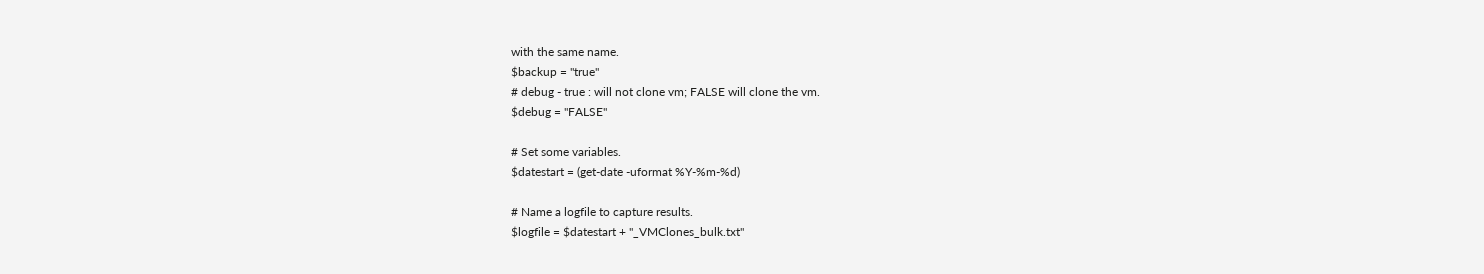with the same name.
$backup = "true"
# debug - true : will not clone vm; FALSE will clone the vm.
$debug = "FALSE"

# Set some variables.
$datestart = (get-date -uformat %Y-%m-%d)

# Name a logfile to capture results.
$logfile = $datestart + "_VMClones_bulk.txt"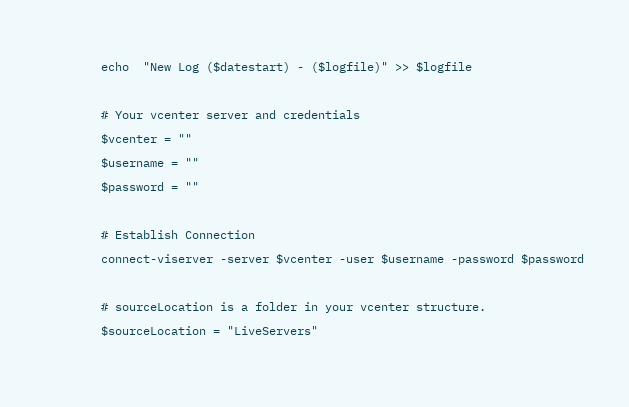echo  "New Log ($datestart) - ($logfile)" >> $logfile

# Your vcenter server and credentials
$vcenter = ""
$username = ""
$password = ""

# Establish Connection
connect-viserver -server $vcenter -user $username -password $password

# sourceLocation is a folder in your vcenter structure.
$sourceLocation = "LiveServers"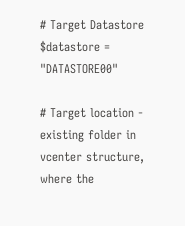# Target Datastore
$datastore = "DATASTORE00"

# Target location - existing folder in vcenter structure, where the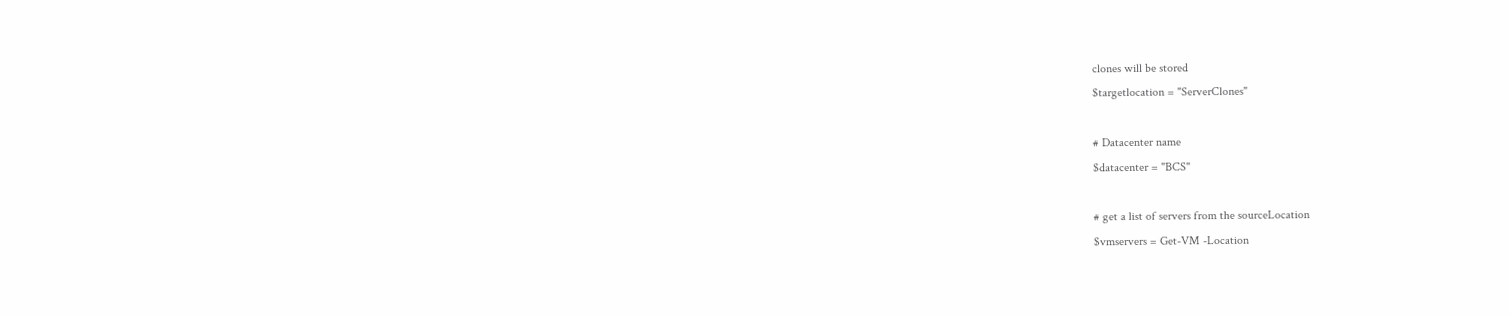clones will be stored
$targetlocation = "ServerClones"

# Datacenter name
$datacenter = "BCS"

# get a list of servers from the sourceLocation
$vmservers = Get-VM -Location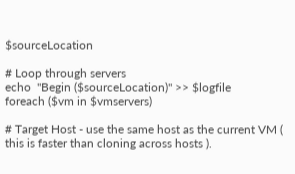$sourceLocation

# Loop through servers
echo  "Begin ($sourceLocation)" >> $logfile
foreach ($vm in $vmservers)

# Target Host - use the same host as the current VM ( this is faster than cloning across hosts ).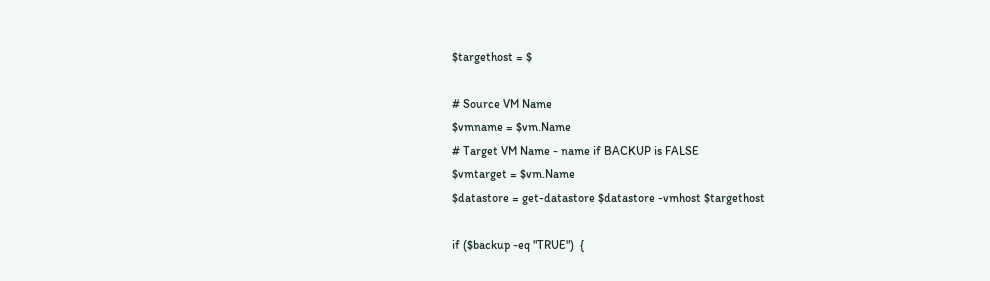$targethost = $

# Source VM Name
$vmname = $vm.Name
# Target VM Name - name if BACKUP is FALSE
$vmtarget = $vm.Name
$datastore = get-datastore $datastore -vmhost $targethost

if ($backup -eq "TRUE")  {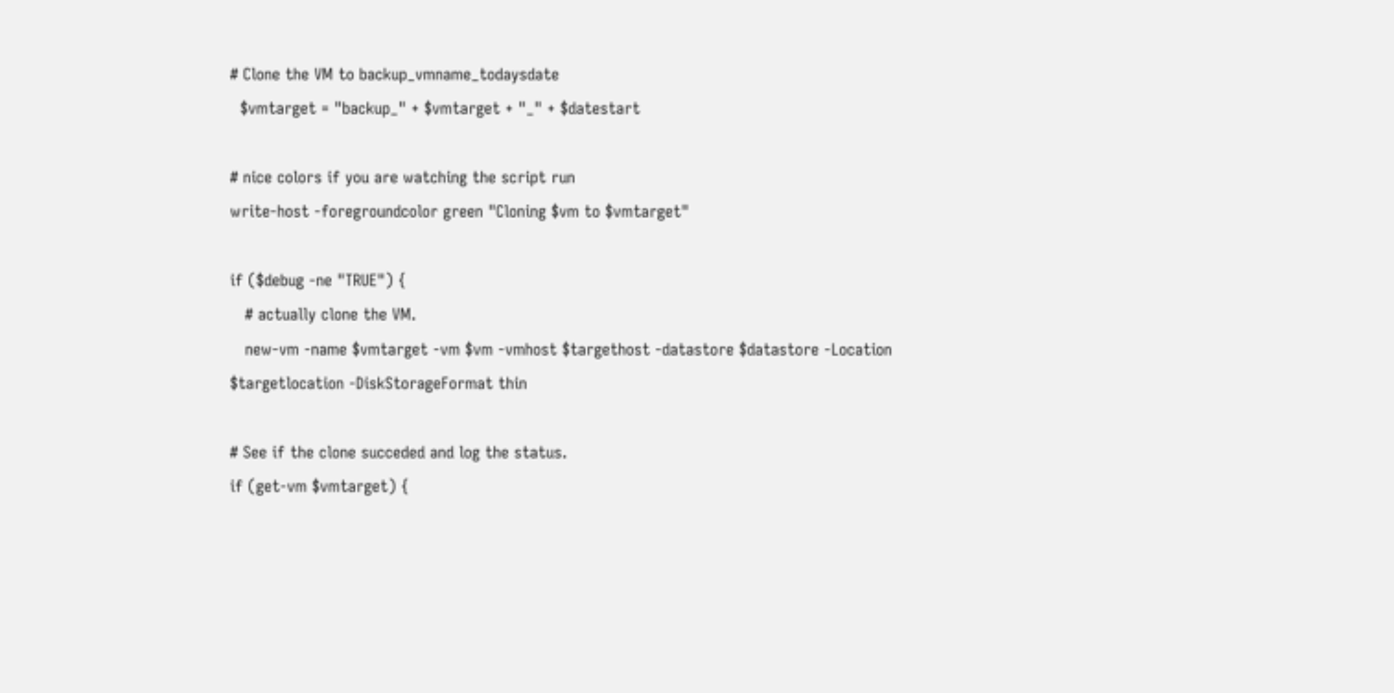# Clone the VM to backup_vmname_todaysdate
  $vmtarget = "backup_" + $vmtarget + "_" + $datestart

# nice colors if you are watching the script run
write-host -foregroundcolor green "Cloning $vm to $vmtarget"

if ($debug -ne "TRUE") {
   # actually clone the VM.
   new-vm -name $vmtarget -vm $vm -vmhost $targethost -datastore $datastore -Location $targetlocation -DiskStorageFormat thin

# See if the clone succeded and log the status.
if (get-vm $vmtarget) {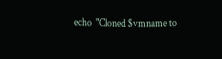echo  "Cloned $vmname to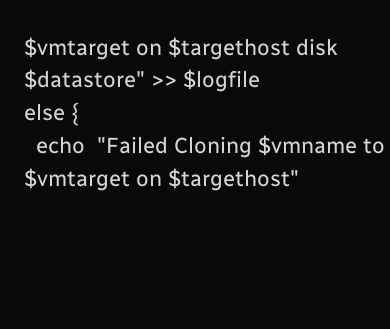$vmtarget on $targethost disk $datastore" >> $logfile
else {
  echo  "Failed Cloning $vmname to $vmtarget on $targethost"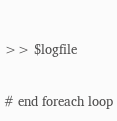>> $logfile

# end foreach loop